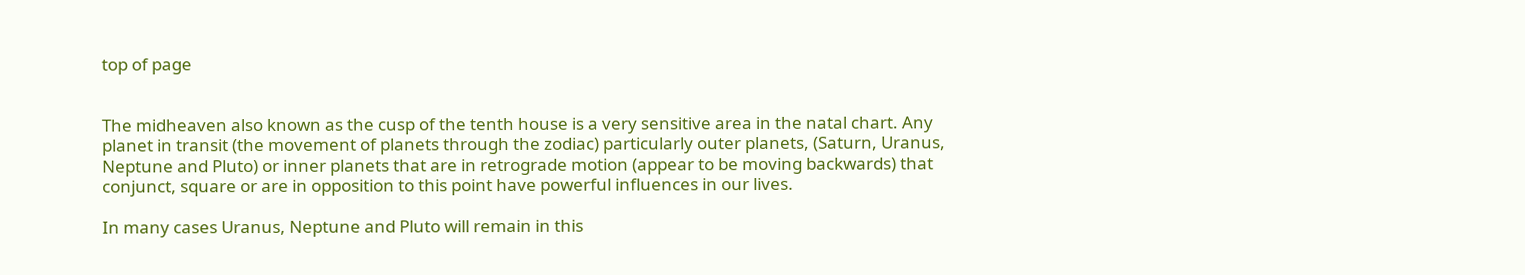top of page


The midheaven also known as the cusp of the tenth house is a very sensitive area in the natal chart. Any planet in transit (the movement of planets through the zodiac) particularly outer planets, (Saturn, Uranus, Neptune and Pluto) or inner planets that are in retrograde motion (appear to be moving backwards) that conjunct, square or are in opposition to this point have powerful influences in our lives.

In many cases Uranus, Neptune and Pluto will remain in this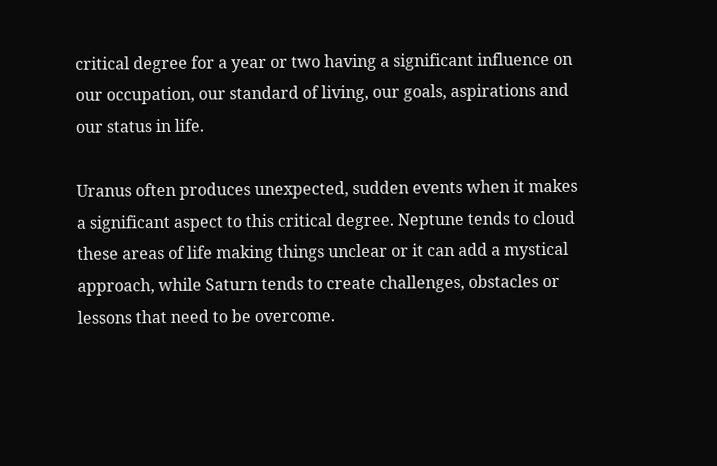critical degree for a year or two having a significant influence on our occupation, our standard of living, our goals, aspirations and our status in life.

Uranus often produces unexpected, sudden events when it makes a significant aspect to this critical degree. Neptune tends to cloud these areas of life making things unclear or it can add a mystical approach, while Saturn tends to create challenges, obstacles or lessons that need to be overcome.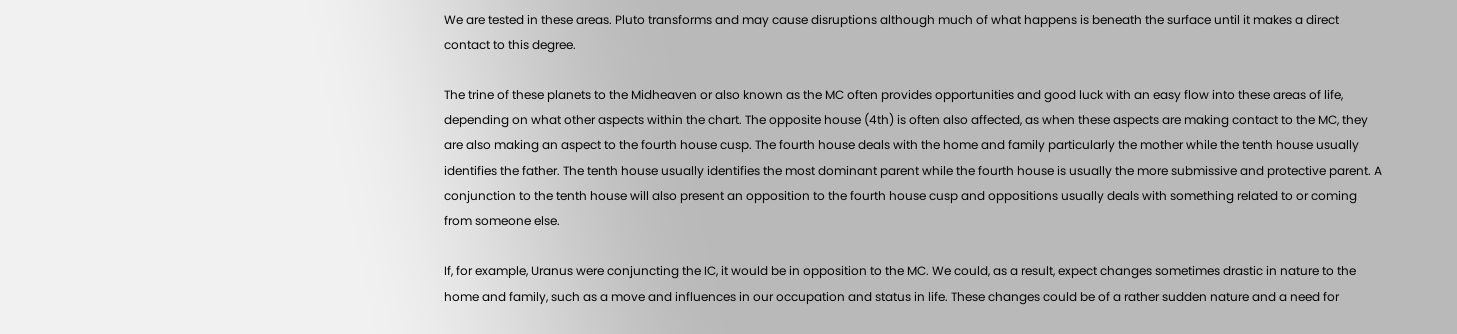We are tested in these areas. Pluto transforms and may cause disruptions although much of what happens is beneath the surface until it makes a direct contact to this degree.

The trine of these planets to the Midheaven or also known as the MC often provides opportunities and good luck with an easy flow into these areas of life, depending on what other aspects within the chart. The opposite house (4th) is often also affected, as when these aspects are making contact to the MC, they are also making an aspect to the fourth house cusp. The fourth house deals with the home and family particularly the mother while the tenth house usually identifies the father. The tenth house usually identifies the most dominant parent while the fourth house is usually the more submissive and protective parent. A conjunction to the tenth house will also present an opposition to the fourth house cusp and oppositions usually deals with something related to or coming from someone else.

If, for example, Uranus were conjuncting the IC, it would be in opposition to the MC. We could, as a result, expect changes sometimes drastic in nature to the home and family, such as a move and influences in our occupation and status in life. These changes could be of a rather sudden nature and a need for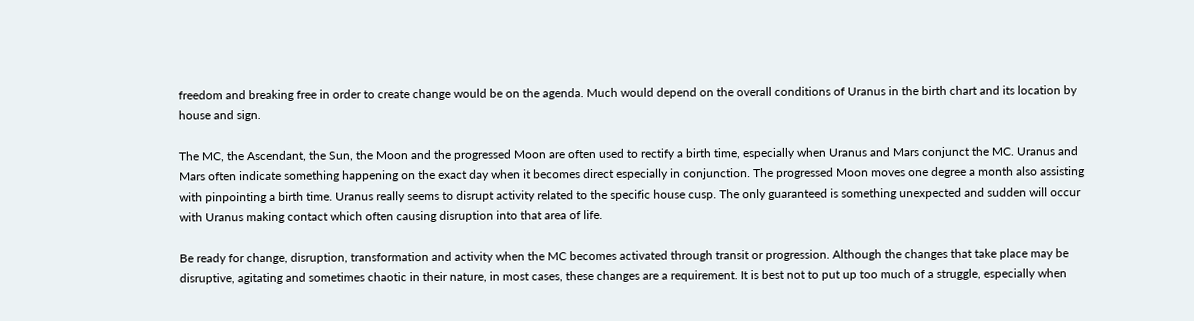freedom and breaking free in order to create change would be on the agenda. Much would depend on the overall conditions of Uranus in the birth chart and its location by house and sign.

The MC, the Ascendant, the Sun, the Moon and the progressed Moon are often used to rectify a birth time, especially when Uranus and Mars conjunct the MC. Uranus and Mars often indicate something happening on the exact day when it becomes direct especially in conjunction. The progressed Moon moves one degree a month also assisting with pinpointing a birth time. Uranus really seems to disrupt activity related to the specific house cusp. The only guaranteed is something unexpected and sudden will occur with Uranus making contact which often causing disruption into that area of life.

Be ready for change, disruption, transformation and activity when the MC becomes activated through transit or progression. Although the changes that take place may be disruptive, agitating and sometimes chaotic in their nature, in most cases, these changes are a requirement. It is best not to put up too much of a struggle, especially when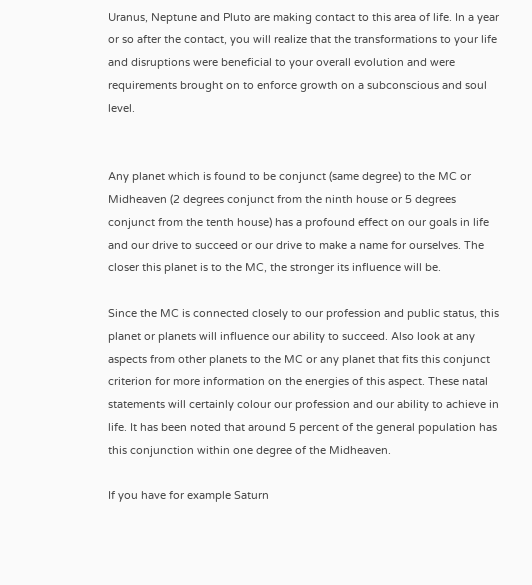Uranus, Neptune and Pluto are making contact to this area of life. In a year or so after the contact, you will realize that the transformations to your life and disruptions were beneficial to your overall evolution and were requirements brought on to enforce growth on a subconscious and soul level.


Any planet which is found to be conjunct (same degree) to the MC or Midheaven (2 degrees conjunct from the ninth house or 5 degrees conjunct from the tenth house) has a profound effect on our goals in life and our drive to succeed or our drive to make a name for ourselves. The closer this planet is to the MC, the stronger its influence will be.

Since the MC is connected closely to our profession and public status, this planet or planets will influence our ability to succeed. Also look at any aspects from other planets to the MC or any planet that fits this conjunct criterion for more information on the energies of this aspect. These natal statements will certainly colour our profession and our ability to achieve in life. It has been noted that around 5 percent of the general population has this conjunction within one degree of the Midheaven.

If you have for example Saturn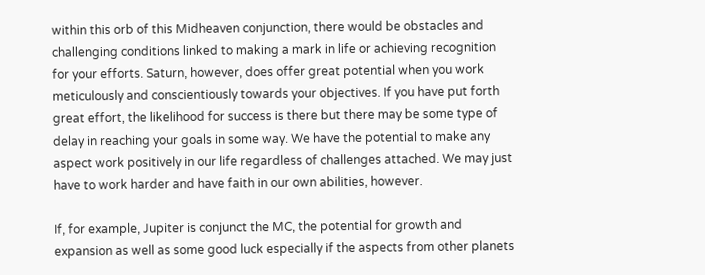within this orb of this Midheaven conjunction, there would be obstacles and challenging conditions linked to making a mark in life or achieving recognition for your efforts. Saturn, however, does offer great potential when you work meticulously and conscientiously towards your objectives. If you have put forth great effort, the likelihood for success is there but there may be some type of delay in reaching your goals in some way. We have the potential to make any aspect work positively in our life regardless of challenges attached. We may just have to work harder and have faith in our own abilities, however.

If, for example, Jupiter is conjunct the MC, the potential for growth and expansion as well as some good luck especially if the aspects from other planets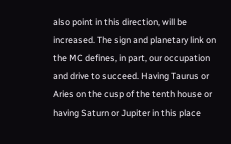also point in this direction, will be increased. The sign and planetary link on the MC defines, in part, our occupation and drive to succeed. Having Taurus or Aries on the cusp of the tenth house or having Saturn or Jupiter in this place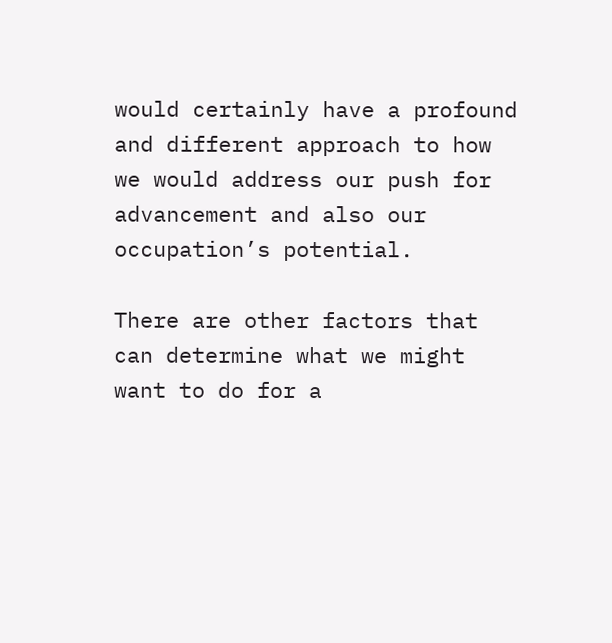would certainly have a profound and different approach to how we would address our push for advancement and also our occupation’s potential.

There are other factors that can determine what we might want to do for a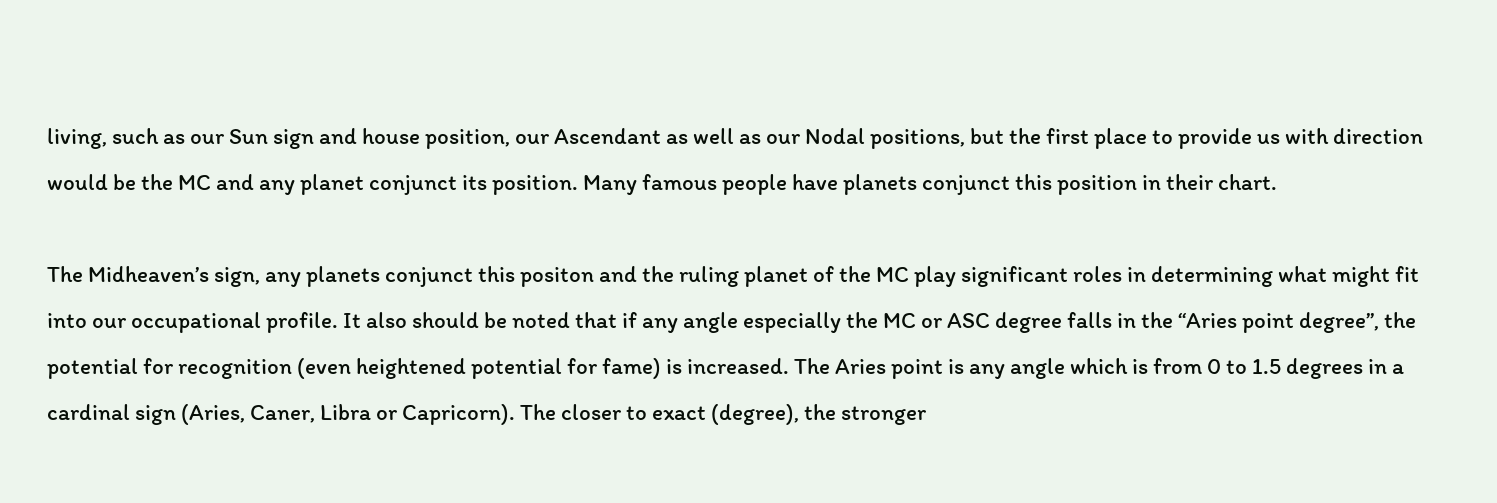living, such as our Sun sign and house position, our Ascendant as well as our Nodal positions, but the first place to provide us with direction would be the MC and any planet conjunct its position. Many famous people have planets conjunct this position in their chart.

The Midheaven’s sign, any planets conjunct this positon and the ruling planet of the MC play significant roles in determining what might fit into our occupational profile. It also should be noted that if any angle especially the MC or ASC degree falls in the “Aries point degree”, the potential for recognition (even heightened potential for fame) is increased. The Aries point is any angle which is from 0 to 1.5 degrees in a cardinal sign (Aries, Caner, Libra or Capricorn). The closer to exact (degree), the stronger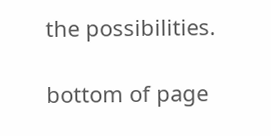the possibilities.

bottom of page